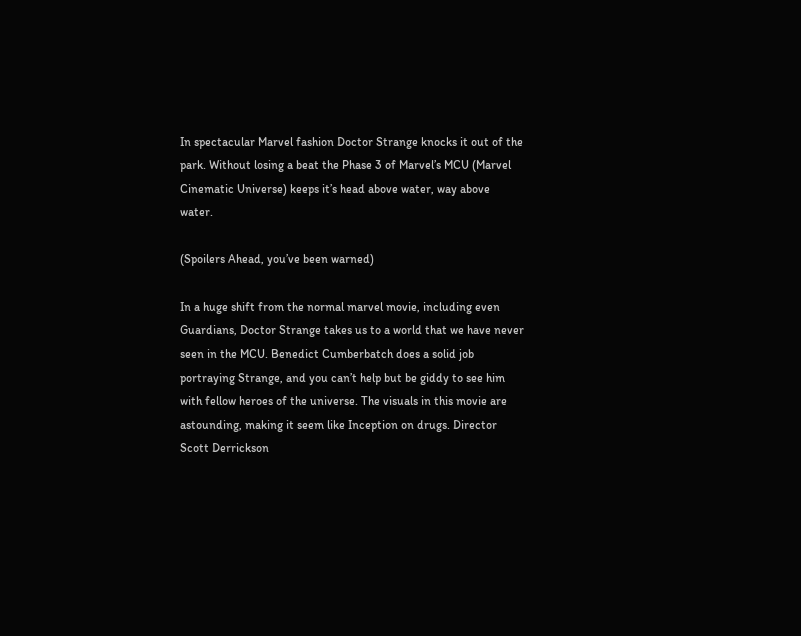In spectacular Marvel fashion Doctor Strange knocks it out of the park. Without losing a beat the Phase 3 of Marvel’s MCU (Marvel Cinematic Universe) keeps it’s head above water, way above water.

(Spoilers Ahead, you’ve been warned)

In a huge shift from the normal marvel movie, including even Guardians, Doctor Strange takes us to a world that we have never seen in the MCU. Benedict Cumberbatch does a solid job portraying Strange, and you can’t help but be giddy to see him with fellow heroes of the universe. The visuals in this movie are astounding, making it seem like Inception on drugs. Director Scott Derrickson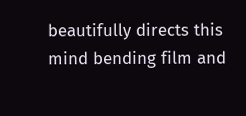beautifully directs this mind bending film and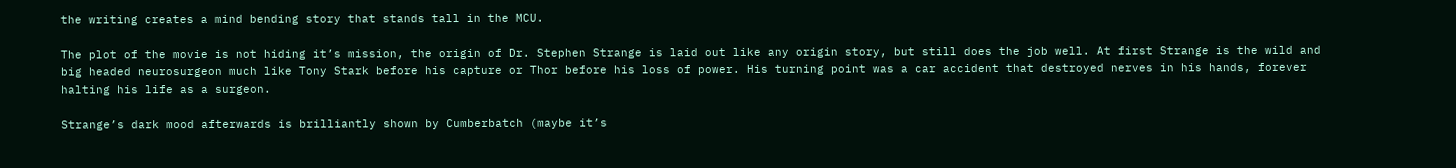the writing creates a mind bending story that stands tall in the MCU.

The plot of the movie is not hiding it’s mission, the origin of Dr. Stephen Strange is laid out like any origin story, but still does the job well. At first Strange is the wild and big headed neurosurgeon much like Tony Stark before his capture or Thor before his loss of power. His turning point was a car accident that destroyed nerves in his hands, forever halting his life as a surgeon.

Strange’s dark mood afterwards is brilliantly shown by Cumberbatch (maybe it’s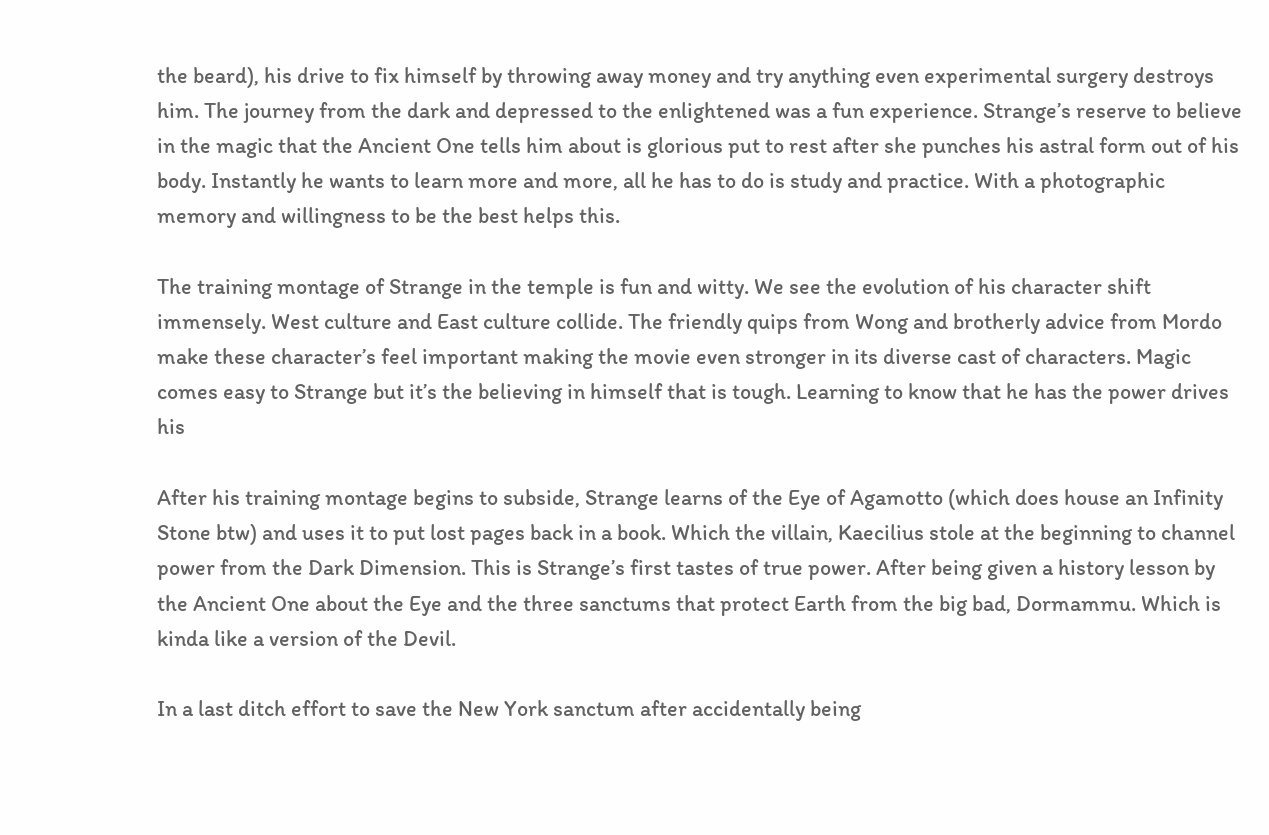the beard), his drive to fix himself by throwing away money and try anything even experimental surgery destroys him. The journey from the dark and depressed to the enlightened was a fun experience. Strange’s reserve to believe in the magic that the Ancient One tells him about is glorious put to rest after she punches his astral form out of his body. Instantly he wants to learn more and more, all he has to do is study and practice. With a photographic memory and willingness to be the best helps this.

The training montage of Strange in the temple is fun and witty. We see the evolution of his character shift immensely. West culture and East culture collide. The friendly quips from Wong and brotherly advice from Mordo make these character’s feel important making the movie even stronger in its diverse cast of characters. Magic comes easy to Strange but it’s the believing in himself that is tough. Learning to know that he has the power drives his

After his training montage begins to subside, Strange learns of the Eye of Agamotto (which does house an Infinity Stone btw) and uses it to put lost pages back in a book. Which the villain, Kaecilius stole at the beginning to channel power from the Dark Dimension. This is Strange’s first tastes of true power. After being given a history lesson by the Ancient One about the Eye and the three sanctums that protect Earth from the big bad, Dormammu. Which is kinda like a version of the Devil.

In a last ditch effort to save the New York sanctum after accidentally being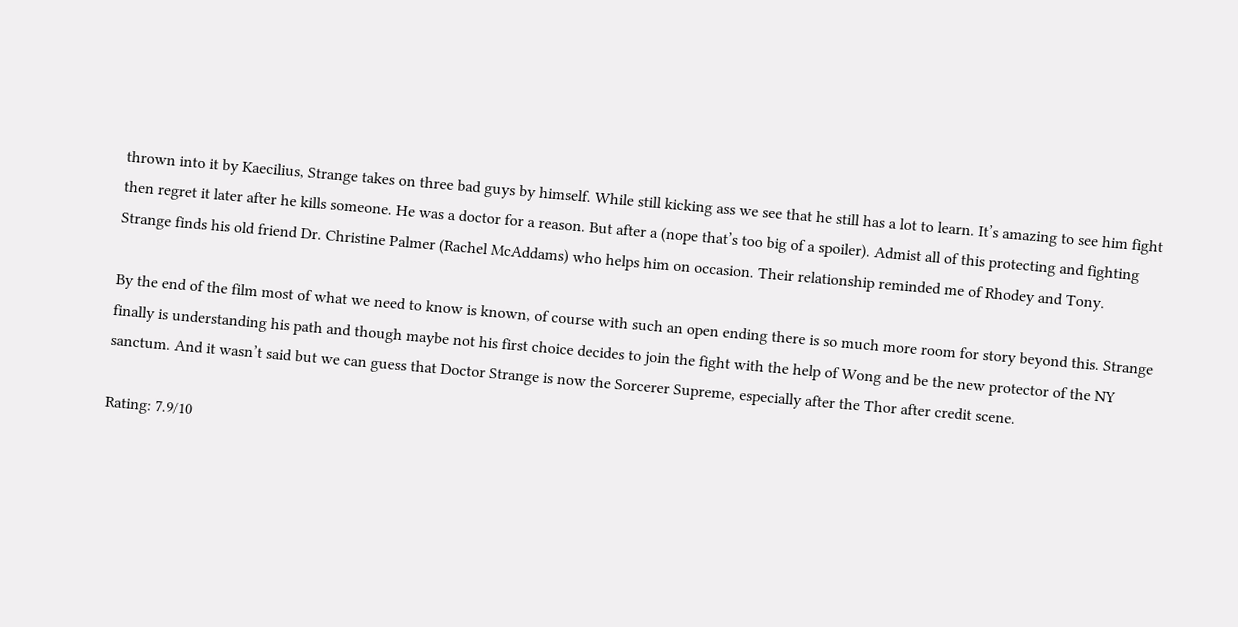thrown into it by Kaecilius, Strange takes on three bad guys by himself. While still kicking ass we see that he still has a lot to learn. It’s amazing to see him fight then regret it later after he kills someone. He was a doctor for a reason. But after a (nope that’s too big of a spoiler). Admist all of this protecting and fighting Strange finds his old friend Dr. Christine Palmer (Rachel McAddams) who helps him on occasion. Their relationship reminded me of Rhodey and Tony.

By the end of the film most of what we need to know is known, of course with such an open ending there is so much more room for story beyond this. Strange finally is understanding his path and though maybe not his first choice decides to join the fight with the help of Wong and be the new protector of the NY sanctum. And it wasn’t said but we can guess that Doctor Strange is now the Sorcerer Supreme, especially after the Thor after credit scene.

Rating: 7.9/10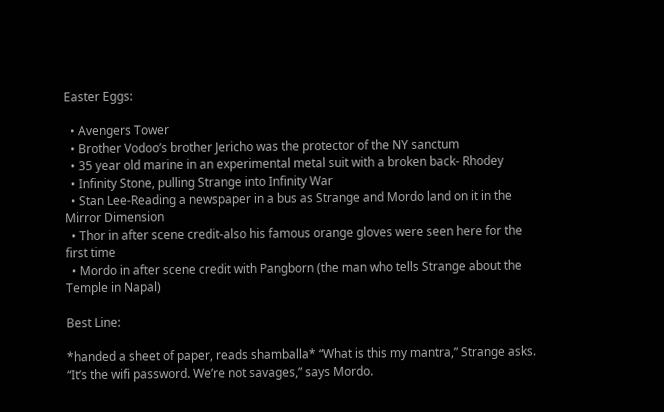Easter Eggs:

  • Avengers Tower
  • Brother Vodoo’s brother Jericho was the protector of the NY sanctum
  • 35 year old marine in an experimental metal suit with a broken back- Rhodey
  • Infinity Stone, pulling Strange into Infinity War
  • Stan Lee-Reading a newspaper in a bus as Strange and Mordo land on it in the Mirror Dimension
  • Thor in after scene credit-also his famous orange gloves were seen here for the first time
  • Mordo in after scene credit with Pangborn (the man who tells Strange about the Temple in Napal)

Best Line:

*handed a sheet of paper, reads shamballa* “What is this my mantra,” Strange asks. “It’s the wifi password. We’re not savages,” says Mordo.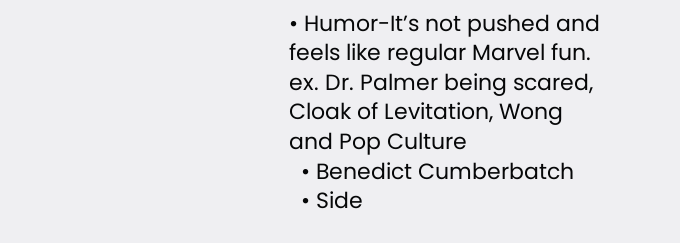• Humor-It’s not pushed and feels like regular Marvel fun. ex. Dr. Palmer being scared, Cloak of Levitation, Wong and Pop Culture
  • Benedict Cumberbatch
  • Side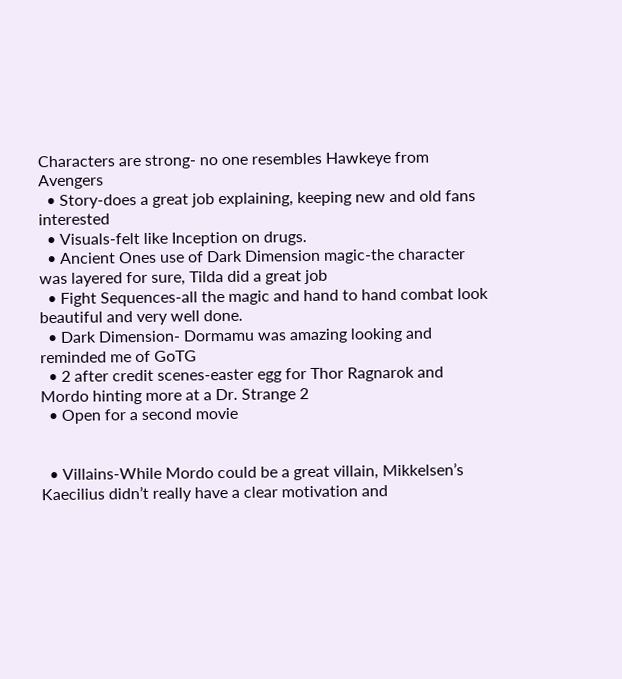Characters are strong- no one resembles Hawkeye from Avengers
  • Story-does a great job explaining, keeping new and old fans interested
  • Visuals-felt like Inception on drugs.
  • Ancient Ones use of Dark Dimension magic-the character was layered for sure, Tilda did a great job
  • Fight Sequences-all the magic and hand to hand combat look beautiful and very well done.
  • Dark Dimension- Dormamu was amazing looking and reminded me of GoTG
  • 2 after credit scenes-easter egg for Thor Ragnarok and Mordo hinting more at a Dr. Strange 2
  • Open for a second movie


  • Villains-While Mordo could be a great villain, Mikkelsen’s Kaecilius didn’t really have a clear motivation and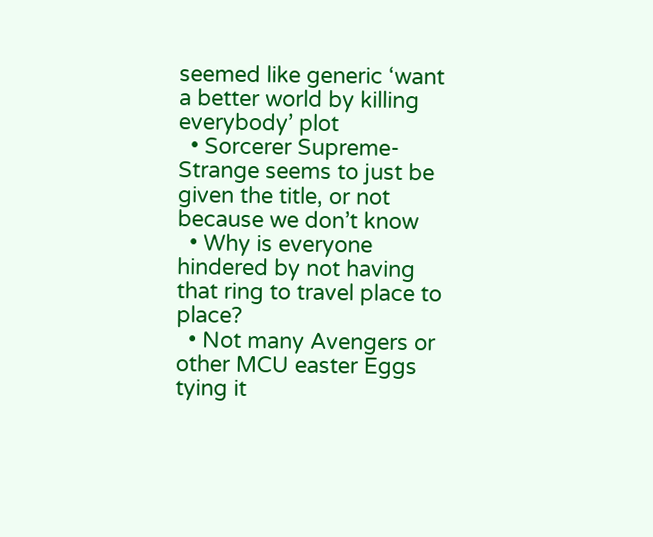seemed like generic ‘want a better world by killing everybody’ plot
  • Sorcerer Supreme- Strange seems to just be given the title, or not because we don’t know
  • Why is everyone hindered by not having that ring to travel place to place?
  • Not many Avengers or other MCU easter Eggs tying it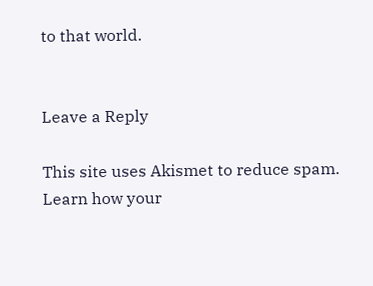to that world.


Leave a Reply

This site uses Akismet to reduce spam. Learn how your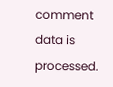comment data is processed.